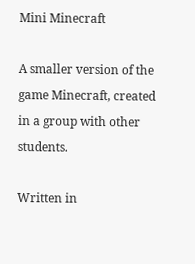Mini Minecraft

A smaller version of the game Minecraft, created in a group with other students.

Written in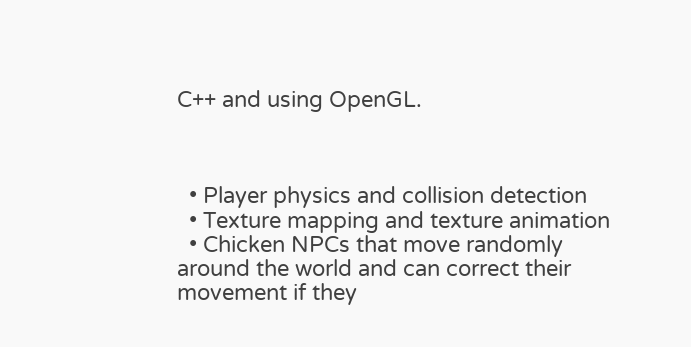C++ and using OpenGL.



  • Player physics and collision detection
  • Texture mapping and texture animation
  • Chicken NPCs that move randomly around the world and can correct their movement if they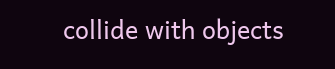collide with objects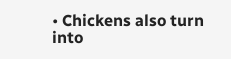• Chickens also turn into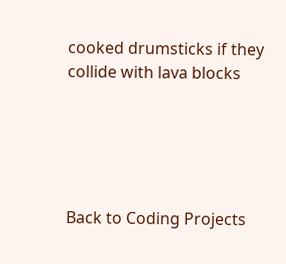cooked drumsticks if they collide with lava blocks





Back to Coding Projects